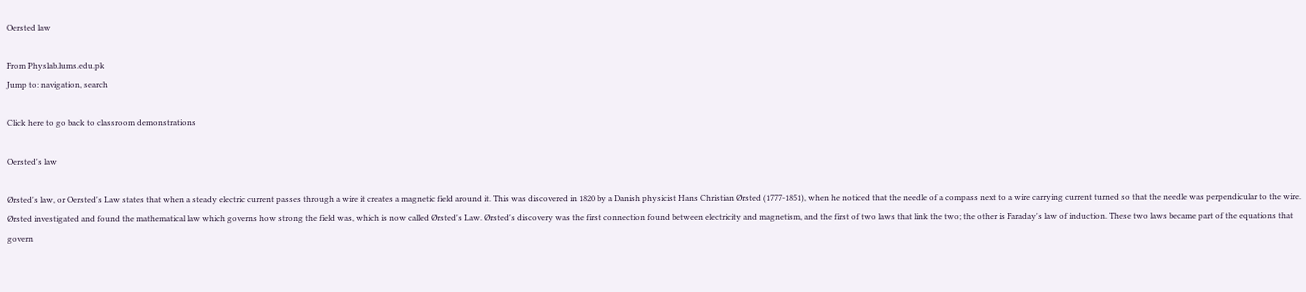Oersted law

From Physlab.lums.edu.pk
Jump to: navigation, search

Click here to go back to classroom demonstrations

Oersted's law

Ørsted's law, or Oersted's Law states that when a steady electric current passes through a wire it creates a magnetic field around it. This was discovered in 1820 by a Danish physicist Hans Christian Ørsted (1777-1851), when he noticed that the needle of a compass next to a wire carrying current turned so that the needle was perpendicular to the wire. Ørsted investigated and found the mathematical law which governs how strong the field was, which is now called Ørsted's Law. Ørsted's discovery was the first connection found between electricity and magnetism, and the first of two laws that link the two; the other is Faraday's law of induction. These two laws became part of the equations that govern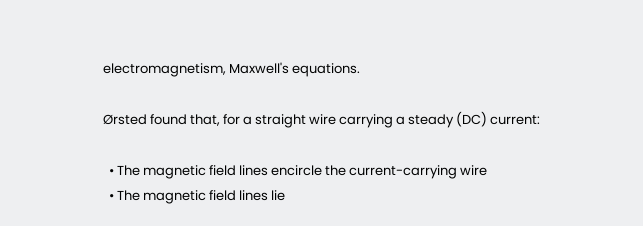electromagnetism, Maxwell's equations.

Ørsted found that, for a straight wire carrying a steady (DC) current:

  • The magnetic field lines encircle the current-carrying wire
  • The magnetic field lines lie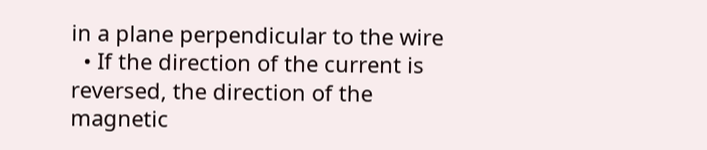in a plane perpendicular to the wire
  • If the direction of the current is reversed, the direction of the magnetic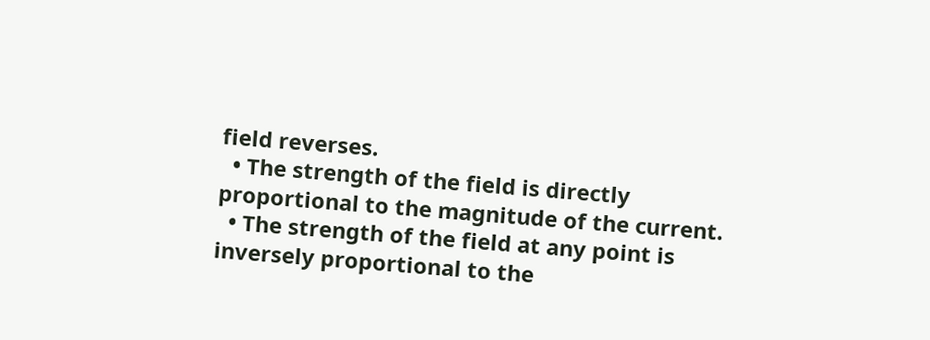field reverses.
  • The strength of the field is directly proportional to the magnitude of the current.
  • The strength of the field at any point is inversely proportional to the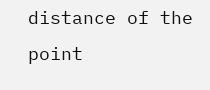distance of the point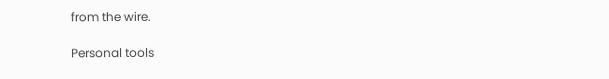from the wire.

Personal tools